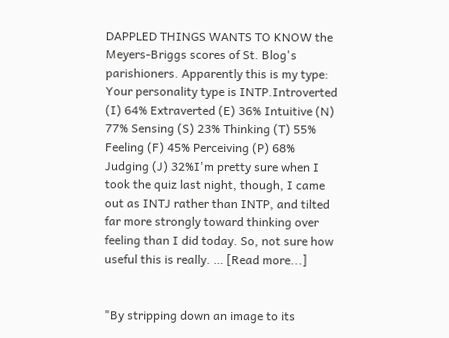DAPPLED THINGS WANTS TO KNOW the Meyers-Briggs scores of St. Blog's parishioners. Apparently this is my type: Your personality type is INTP.Introverted (I) 64% Extraverted (E) 36% Intuitive (N) 77% Sensing (S) 23% Thinking (T) 55% Feeling (F) 45% Perceiving (P) 68% Judging (J) 32%I'm pretty sure when I took the quiz last night, though, I came out as INTJ rather than INTP, and tilted far more strongly toward thinking over feeling than I did today. So, not sure how useful this is really. … [Read more...]


"By stripping down an image to its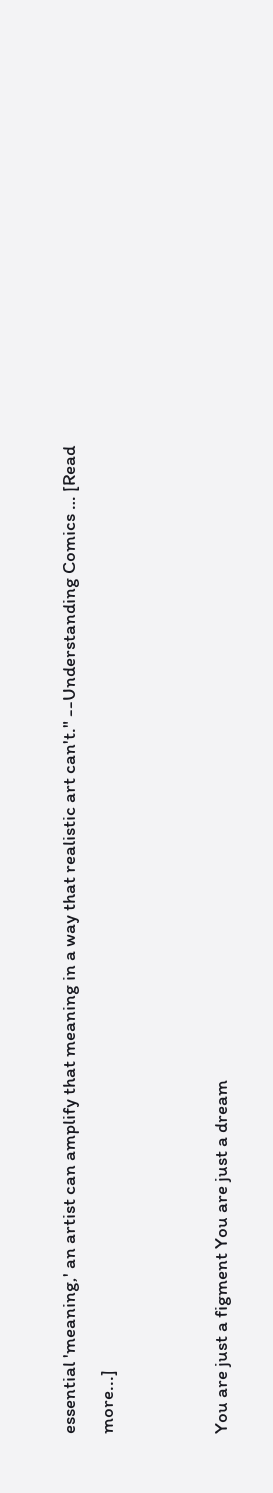essential 'meaning,' an artist can amplify that meaning in a way that realistic art can't." --Understanding Comics … [Read more...]


You are just a figment You are just a dream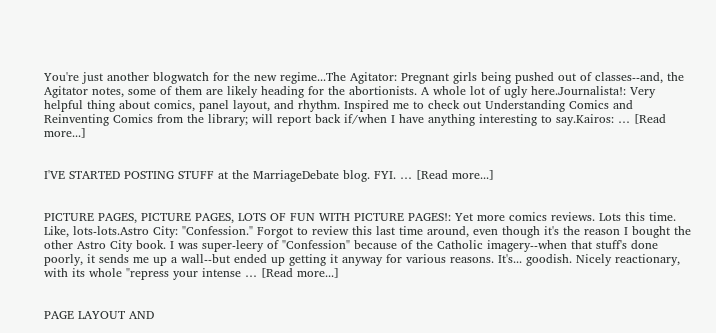You're just another blogwatch for the new regime...The Agitator: Pregnant girls being pushed out of classes--and, the Agitator notes, some of them are likely heading for the abortionists. A whole lot of ugly here.Journalista!: Very helpful thing about comics, panel layout, and rhythm. Inspired me to check out Understanding Comics and Reinventing Comics from the library; will report back if/when I have anything interesting to say.Kairos: … [Read more...]


I'VE STARTED POSTING STUFF at the MarriageDebate blog. FYI. … [Read more...]


PICTURE PAGES, PICTURE PAGES, LOTS OF FUN WITH PICTURE PAGES!: Yet more comics reviews. Lots this time. Like, lots-lots.Astro City: "Confession." Forgot to review this last time around, even though it's the reason I bought the other Astro City book. I was super-leery of "Confession" because of the Catholic imagery--when that stuff's done poorly, it sends me up a wall--but ended up getting it anyway for various reasons. It's... goodish. Nicely reactionary, with its whole "repress your intense … [Read more...]


PAGE LAYOUT AND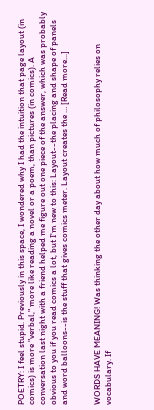POETRY: I feel stupid. Previously in this space, I wondered why I had the intuition that page layout (in comics) is more "verbal," more like reading a novel or a poem, than pictures (in comics). A conversation last night with a friend helped me figure out one piece of the answer, which was probably obvious to you if you read comics a lot, but I'm new to this: Layout--the placing and shape of panels and word balloons--is the stuff that gives comics meter. Layout creates the … [Read more...]


WORDS HAVE MEANING! Was thinking the other day about how much of philosophy relies on vocabulary. If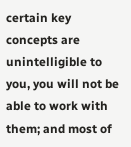certain key concepts are unintelligible to you, you will not be able to work with them; and most of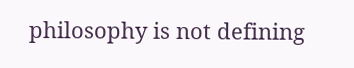philosophy is not defining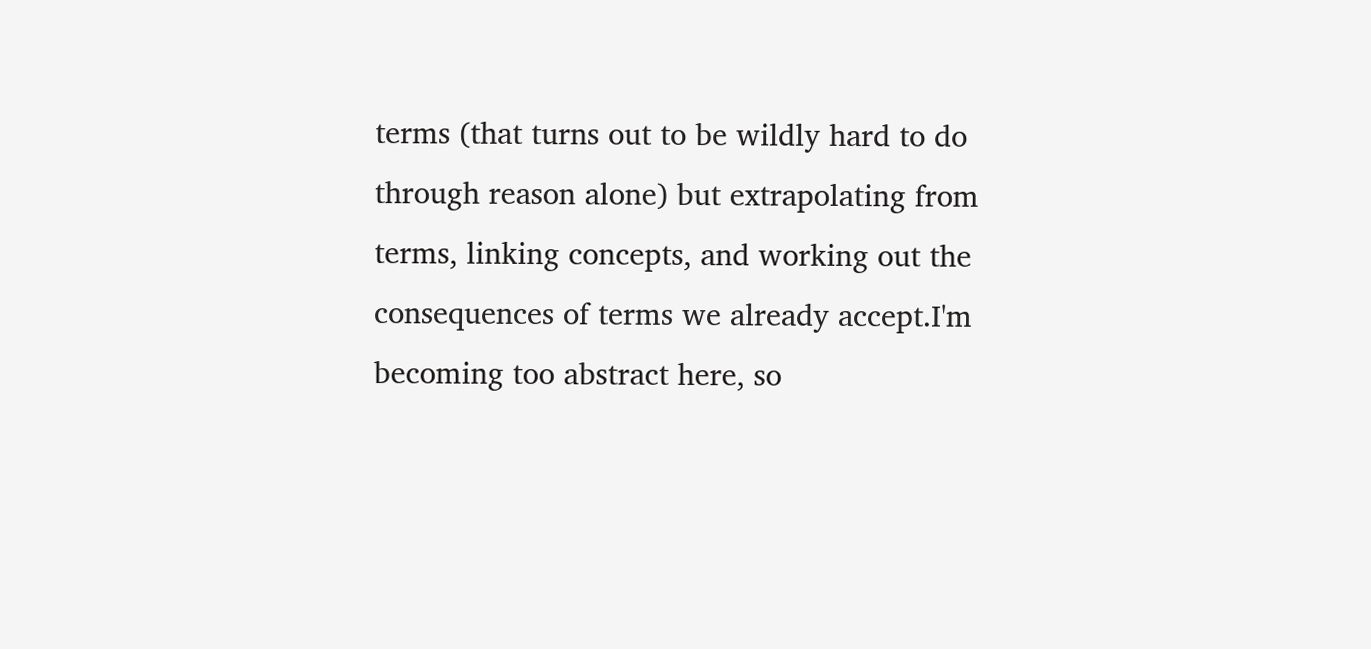terms (that turns out to be wildly hard to do through reason alone) but extrapolating from terms, linking concepts, and working out the consequences of terms we already accept.I'm becoming too abstract here, so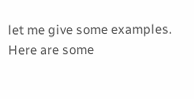let me give some examples. Here are some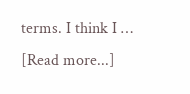terms. I think I … [Read more...]